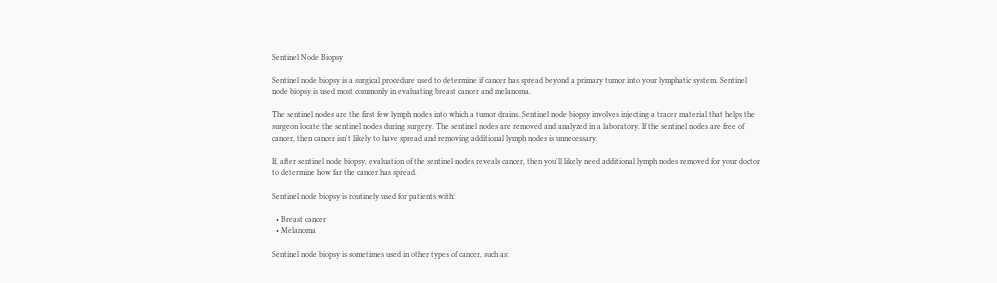Sentinel Node Biopsy

Sentinel node biopsy is a surgical procedure used to determine if cancer has spread beyond a primary tumor into your lymphatic system. Sentinel node biopsy is used most commonly in evaluating breast cancer and melanoma.

The sentinel nodes are the first few lymph nodes into which a tumor drains. Sentinel node biopsy involves injecting a tracer material that helps the surgeon locate the sentinel nodes during surgery. The sentinel nodes are removed and analyzed in a laboratory. If the sentinel nodes are free of cancer, then cancer isn't likely to have spread and removing additional lymph nodes is unnecessary.

If, after sentinel node biopsy, evaluation of the sentinel nodes reveals cancer, then you'll likely need additional lymph nodes removed for your doctor to determine how far the cancer has spread.

Sentinel node biopsy is routinely used for patients with:

  • Breast cancer
  • Melanoma

Sentinel node biopsy is sometimes used in other types of cancer, such as: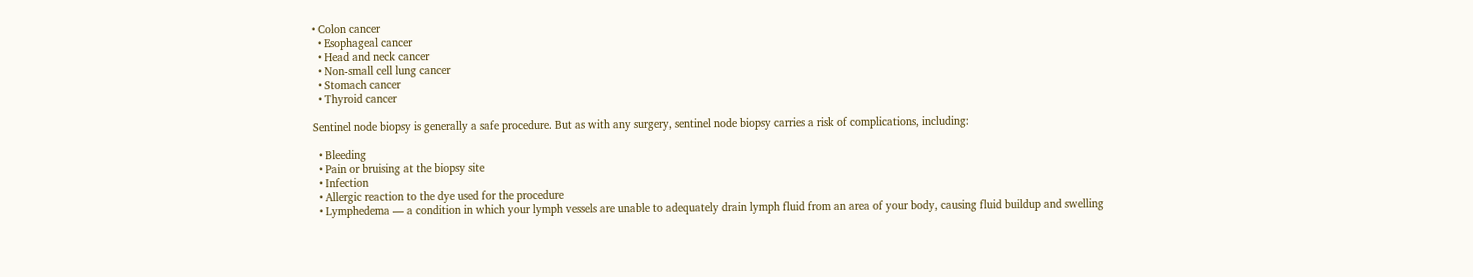• Colon cancer
  • Esophageal cancer
  • Head and neck cancer
  • Non-small cell lung cancer
  • Stomach cancer
  • Thyroid cancer

Sentinel node biopsy is generally a safe procedure. But as with any surgery, sentinel node biopsy carries a risk of complications, including:

  • Bleeding
  • Pain or bruising at the biopsy site
  • Infection
  • Allergic reaction to the dye used for the procedure
  • Lymphedema — a condition in which your lymph vessels are unable to adequately drain lymph fluid from an area of your body, causing fluid buildup and swelling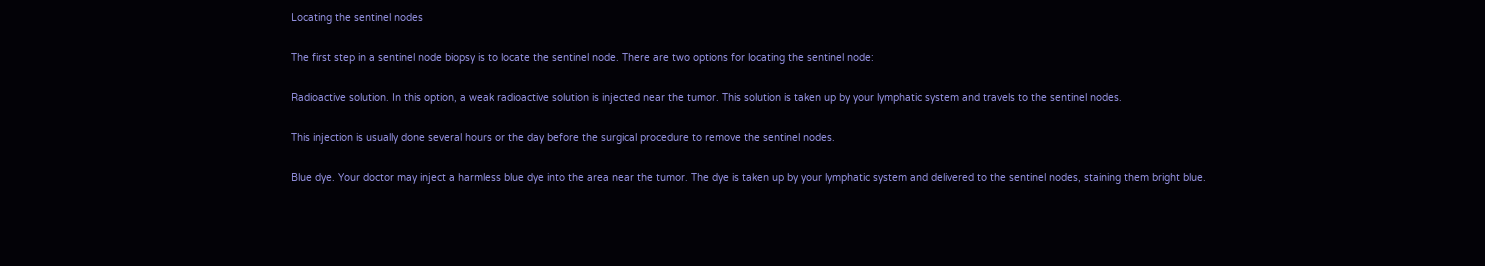Locating the sentinel nodes

The first step in a sentinel node biopsy is to locate the sentinel node. There are two options for locating the sentinel node:

Radioactive solution. In this option, a weak radioactive solution is injected near the tumor. This solution is taken up by your lymphatic system and travels to the sentinel nodes.

This injection is usually done several hours or the day before the surgical procedure to remove the sentinel nodes.

Blue dye. Your doctor may inject a harmless blue dye into the area near the tumor. The dye is taken up by your lymphatic system and delivered to the sentinel nodes, staining them bright blue.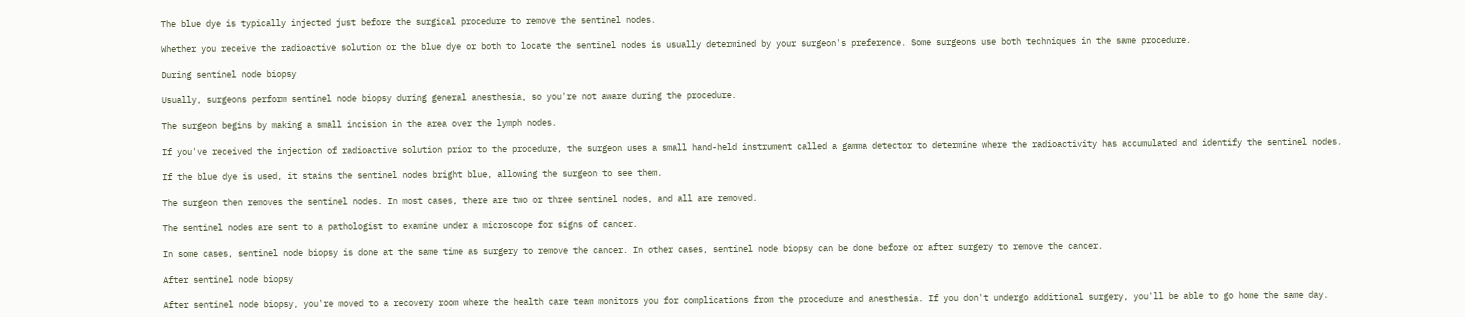The blue dye is typically injected just before the surgical procedure to remove the sentinel nodes.

Whether you receive the radioactive solution or the blue dye or both to locate the sentinel nodes is usually determined by your surgeon's preference. Some surgeons use both techniques in the same procedure.

During sentinel node biopsy

Usually, surgeons perform sentinel node biopsy during general anesthesia, so you're not aware during the procedure.

The surgeon begins by making a small incision in the area over the lymph nodes.

If you've received the injection of radioactive solution prior to the procedure, the surgeon uses a small hand-held instrument called a gamma detector to determine where the radioactivity has accumulated and identify the sentinel nodes.

If the blue dye is used, it stains the sentinel nodes bright blue, allowing the surgeon to see them.

The surgeon then removes the sentinel nodes. In most cases, there are two or three sentinel nodes, and all are removed.

The sentinel nodes are sent to a pathologist to examine under a microscope for signs of cancer.

In some cases, sentinel node biopsy is done at the same time as surgery to remove the cancer. In other cases, sentinel node biopsy can be done before or after surgery to remove the cancer.

After sentinel node biopsy

After sentinel node biopsy, you're moved to a recovery room where the health care team monitors you for complications from the procedure and anesthesia. If you don't undergo additional surgery, you'll be able to go home the same day.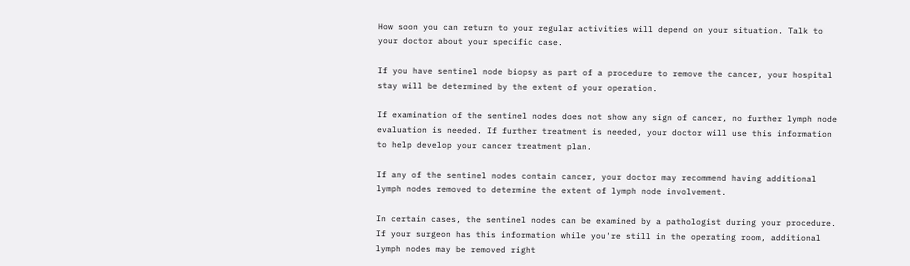How soon you can return to your regular activities will depend on your situation. Talk to your doctor about your specific case.

If you have sentinel node biopsy as part of a procedure to remove the cancer, your hospital stay will be determined by the extent of your operation.

If examination of the sentinel nodes does not show any sign of cancer, no further lymph node evaluation is needed. If further treatment is needed, your doctor will use this information to help develop your cancer treatment plan.

If any of the sentinel nodes contain cancer, your doctor may recommend having additional lymph nodes removed to determine the extent of lymph node involvement.

In certain cases, the sentinel nodes can be examined by a pathologist during your procedure. If your surgeon has this information while you're still in the operating room, additional lymph nodes may be removed right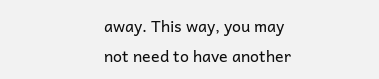away. This way, you may not need to have another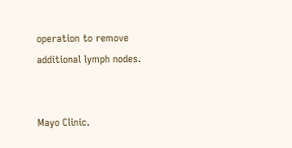operation to remove additional lymph nodes.


Mayo Clinic.